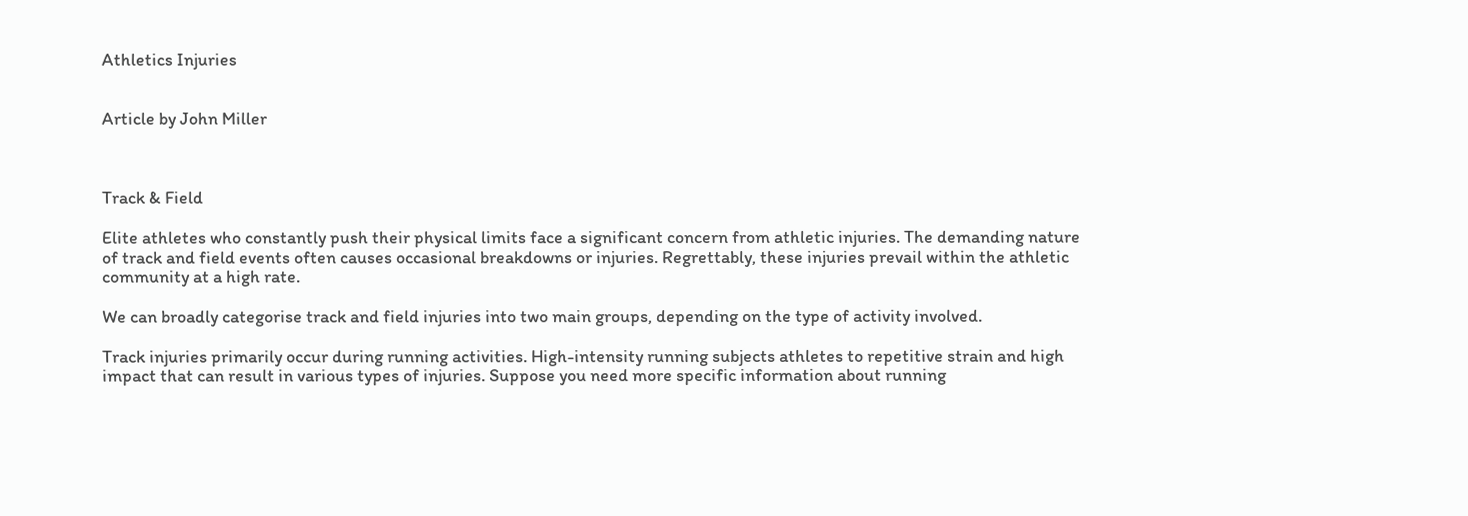Athletics Injuries


Article by John Miller



Track & Field

Elite athletes who constantly push their physical limits face a significant concern from athletic injuries. The demanding nature of track and field events often causes occasional breakdowns or injuries. Regrettably, these injuries prevail within the athletic community at a high rate.

We can broadly categorise track and field injuries into two main groups, depending on the type of activity involved.

Track injuries primarily occur during running activities. High-intensity running subjects athletes to repetitive strain and high impact that can result in various types of injuries. Suppose you need more specific information about running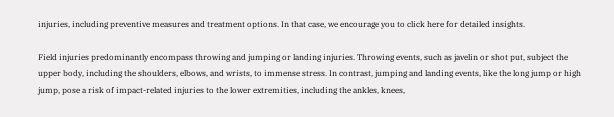injuries, including preventive measures and treatment options. In that case, we encourage you to click here for detailed insights.

Field injuries predominantly encompass throwing and jumping or landing injuries. Throwing events, such as javelin or shot put, subject the upper body, including the shoulders, elbows, and wrists, to immense stress. In contrast, jumping and landing events, like the long jump or high jump, pose a risk of impact-related injuries to the lower extremities, including the ankles, knees,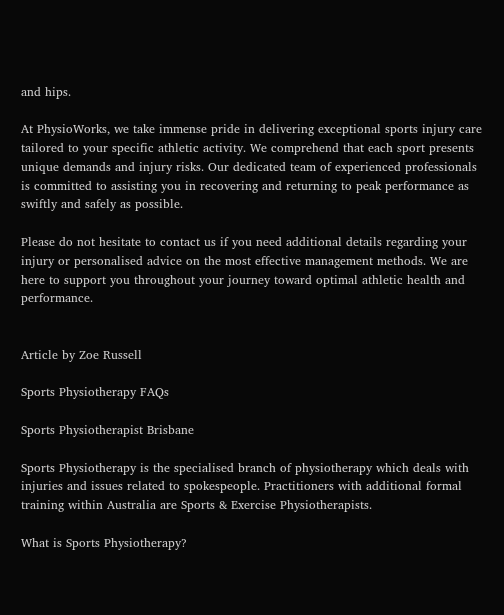and hips.

At PhysioWorks, we take immense pride in delivering exceptional sports injury care tailored to your specific athletic activity. We comprehend that each sport presents unique demands and injury risks. Our dedicated team of experienced professionals is committed to assisting you in recovering and returning to peak performance as swiftly and safely as possible.

Please do not hesitate to contact us if you need additional details regarding your injury or personalised advice on the most effective management methods. We are here to support you throughout your journey toward optimal athletic health and performance.


Article by Zoe Russell

Sports Physiotherapy FAQs

Sports Physiotherapist Brisbane

Sports Physiotherapy is the specialised branch of physiotherapy which deals with injuries and issues related to spokespeople. Practitioners with additional formal training within Australia are Sports & Exercise Physiotherapists.

What is Sports Physiotherapy?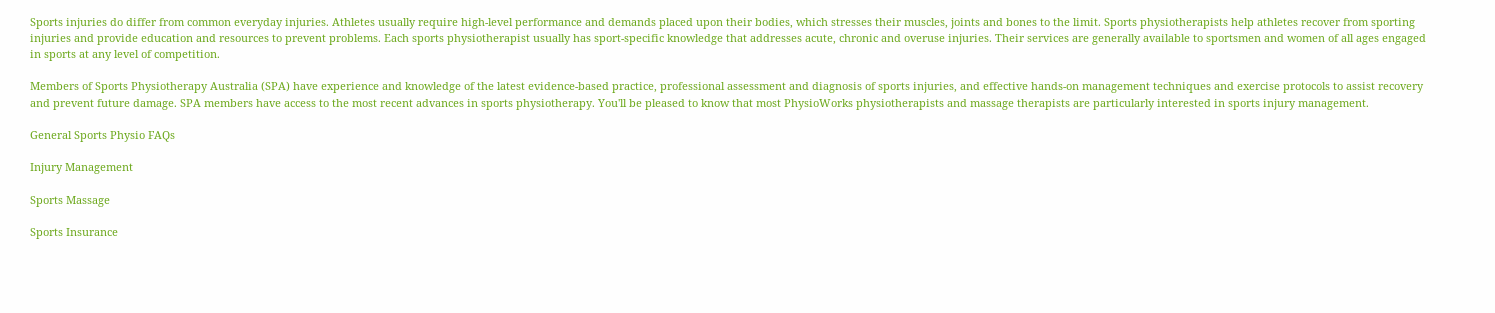Sports injuries do differ from common everyday injuries. Athletes usually require high-level performance and demands placed upon their bodies, which stresses their muscles, joints and bones to the limit. Sports physiotherapists help athletes recover from sporting injuries and provide education and resources to prevent problems. Each sports physiotherapist usually has sport-specific knowledge that addresses acute, chronic and overuse injuries. Their services are generally available to sportsmen and women of all ages engaged in sports at any level of competition.

Members of Sports Physiotherapy Australia (SPA) have experience and knowledge of the latest evidence-based practice, professional assessment and diagnosis of sports injuries, and effective hands-on management techniques and exercise protocols to assist recovery and prevent future damage. SPA members have access to the most recent advances in sports physiotherapy. You'll be pleased to know that most PhysioWorks physiotherapists and massage therapists are particularly interested in sports injury management.

General Sports Physio FAQs

Injury Management

Sports Massage

Sports Insurance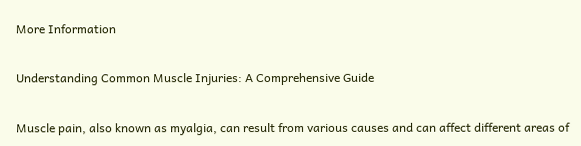More Information

Understanding Common Muscle Injuries: A Comprehensive Guide

Muscle pain, also known as myalgia, can result from various causes and can affect different areas of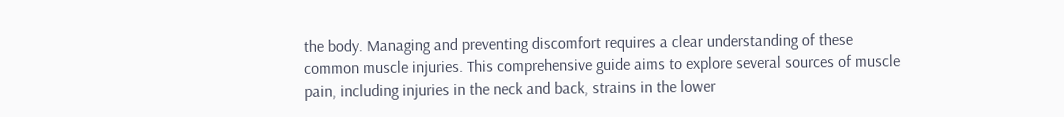the body. Managing and preventing discomfort requires a clear understanding of these common muscle injuries. This comprehensive guide aims to explore several sources of muscle pain, including injuries in the neck and back, strains in the lower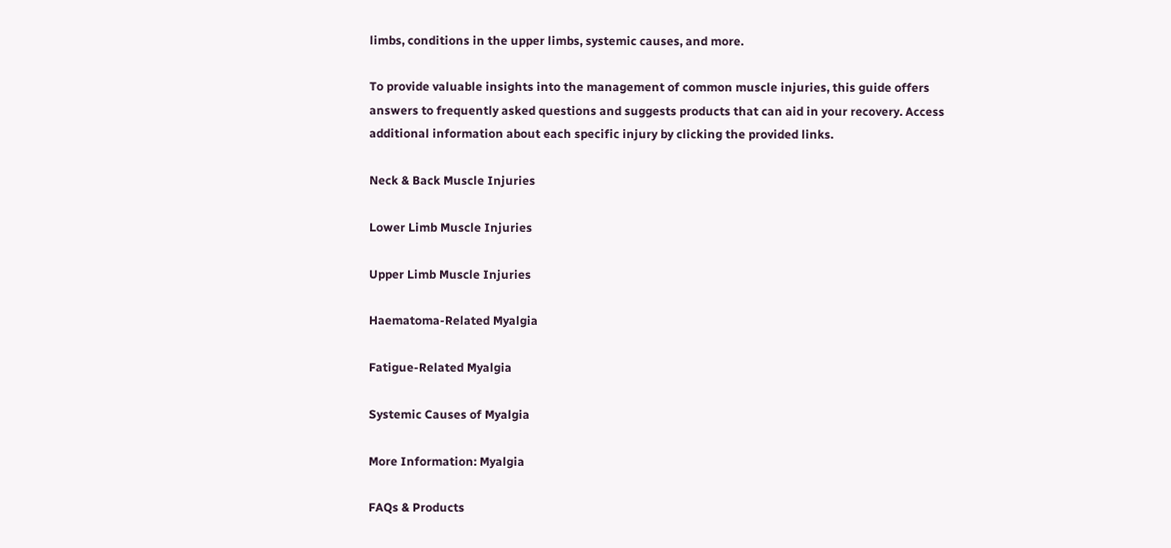limbs, conditions in the upper limbs, systemic causes, and more.

To provide valuable insights into the management of common muscle injuries, this guide offers answers to frequently asked questions and suggests products that can aid in your recovery. Access additional information about each specific injury by clicking the provided links.

Neck & Back Muscle Injuries

Lower Limb Muscle Injuries

Upper Limb Muscle Injuries

Haematoma-Related Myalgia

Fatigue-Related Myalgia

Systemic Causes of Myalgia

More Information: Myalgia

FAQs & Products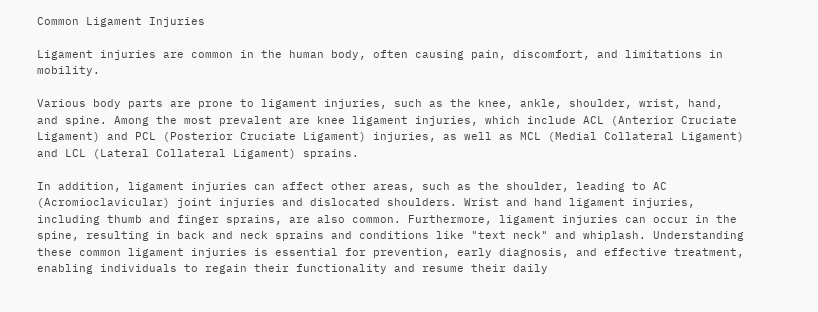Common Ligament Injuries

Ligament injuries are common in the human body, often causing pain, discomfort, and limitations in mobility.

Various body parts are prone to ligament injuries, such as the knee, ankle, shoulder, wrist, hand, and spine. Among the most prevalent are knee ligament injuries, which include ACL (Anterior Cruciate Ligament) and PCL (Posterior Cruciate Ligament) injuries, as well as MCL (Medial Collateral Ligament) and LCL (Lateral Collateral Ligament) sprains.

In addition, ligament injuries can affect other areas, such as the shoulder, leading to AC (Acromioclavicular) joint injuries and dislocated shoulders. Wrist and hand ligament injuries, including thumb and finger sprains, are also common. Furthermore, ligament injuries can occur in the spine, resulting in back and neck sprains and conditions like "text neck" and whiplash. Understanding these common ligament injuries is essential for prevention, early diagnosis, and effective treatment, enabling individuals to regain their functionality and resume their daily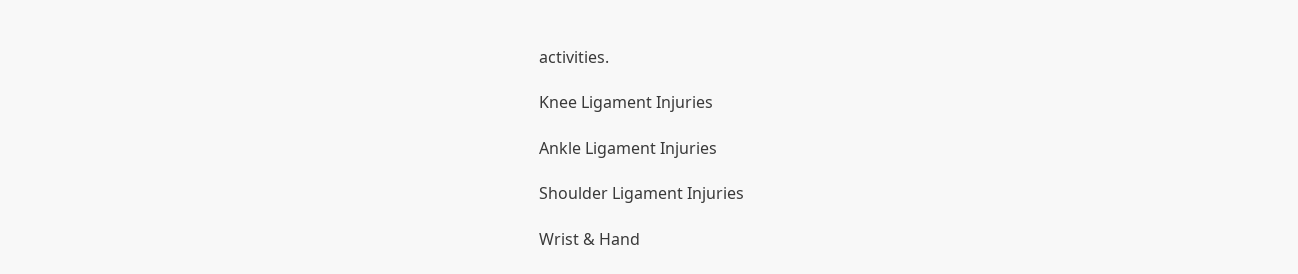activities.

Knee Ligament Injuries

Ankle Ligament Injuries

Shoulder Ligament Injuries

Wrist & Hand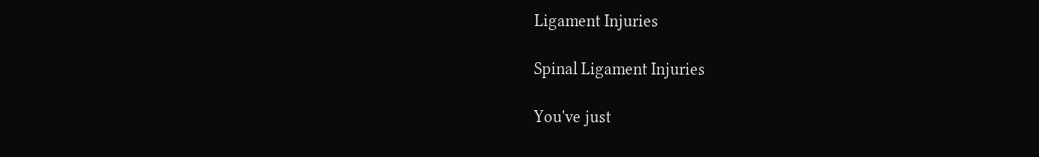Ligament Injuries

Spinal Ligament Injuries

You've just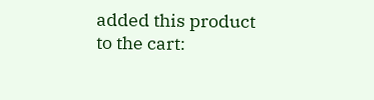added this product to the cart: